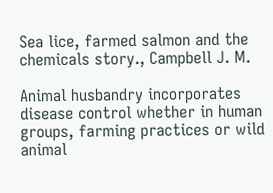Sea lice, farmed salmon and the chemicals story., Campbell J. M.

Animal husbandry incorporates disease control whether in human groups, farming practices or wild animal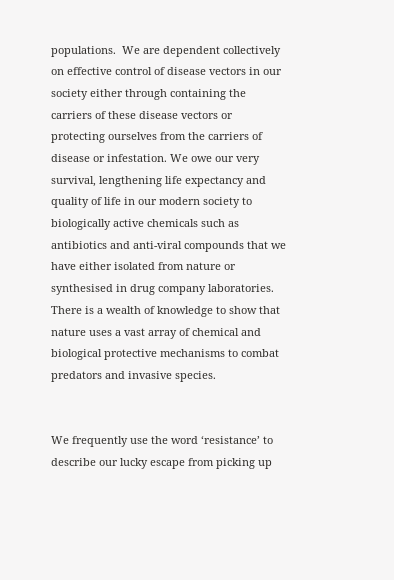populations.  We are dependent collectively on effective control of disease vectors in our society either through containing the carriers of these disease vectors or protecting ourselves from the carriers of disease or infestation. We owe our very survival, lengthening life expectancy and quality of life in our modern society to biologically active chemicals such as antibiotics and anti-viral compounds that we have either isolated from nature or synthesised in drug company laboratories. There is a wealth of knowledge to show that nature uses a vast array of chemical and biological protective mechanisms to combat predators and invasive species.


We frequently use the word ‘resistance’ to describe our lucky escape from picking up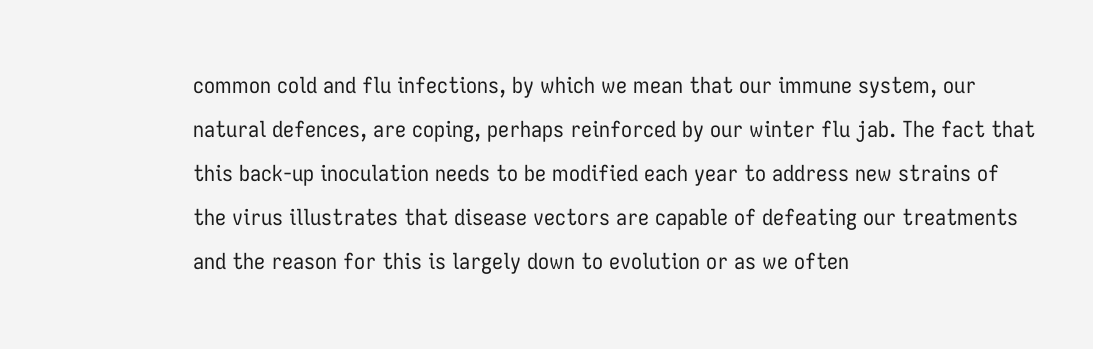common cold and flu infections, by which we mean that our immune system, our natural defences, are coping, perhaps reinforced by our winter flu jab. The fact that this back-up inoculation needs to be modified each year to address new strains of the virus illustrates that disease vectors are capable of defeating our treatments and the reason for this is largely down to evolution or as we often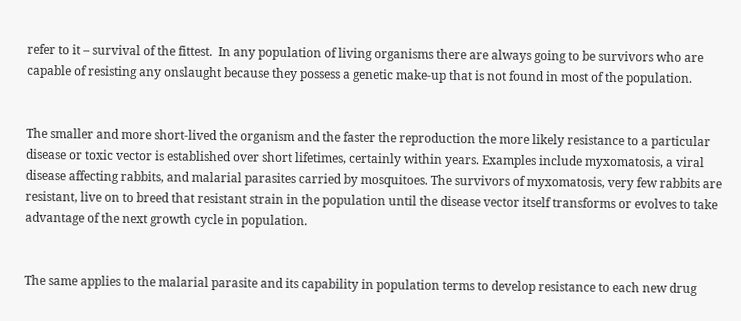refer to it – survival of the fittest.  In any population of living organisms there are always going to be survivors who are capable of resisting any onslaught because they possess a genetic make-up that is not found in most of the population.


The smaller and more short-lived the organism and the faster the reproduction the more likely resistance to a particular disease or toxic vector is established over short lifetimes, certainly within years. Examples include myxomatosis, a viral disease affecting rabbits, and malarial parasites carried by mosquitoes. The survivors of myxomatosis, very few rabbits are resistant, live on to breed that resistant strain in the population until the disease vector itself transforms or evolves to take advantage of the next growth cycle in population.


The same applies to the malarial parasite and its capability in population terms to develop resistance to each new drug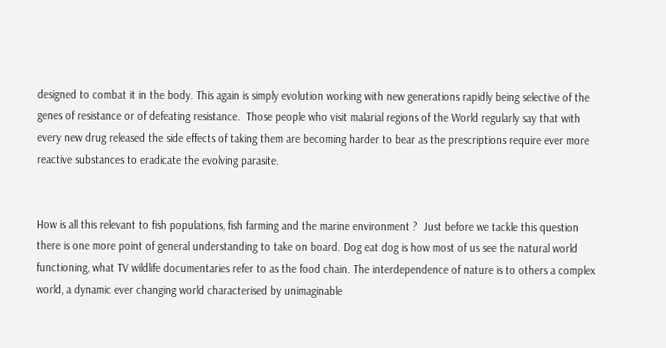designed to combat it in the body. This again is simply evolution working with new generations rapidly being selective of the genes of resistance or of defeating resistance.  Those people who visit malarial regions of the World regularly say that with every new drug released the side effects of taking them are becoming harder to bear as the prescriptions require ever more reactive substances to eradicate the evolving parasite.


How is all this relevant to fish populations, fish farming and the marine environment ?  Just before we tackle this question there is one more point of general understanding to take on board. Dog eat dog is how most of us see the natural world functioning, what TV wildlife documentaries refer to as the food chain. The interdependence of nature is to others a complex world, a dynamic ever changing world characterised by unimaginable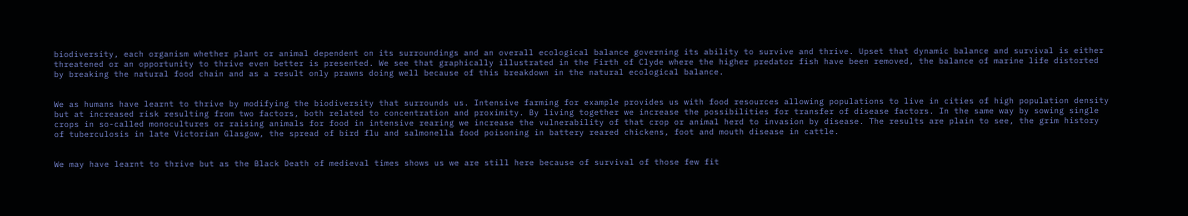biodiversity, each organism whether plant or animal dependent on its surroundings and an overall ecological balance governing its ability to survive and thrive. Upset that dynamic balance and survival is either threatened or an opportunity to thrive even better is presented. We see that graphically illustrated in the Firth of Clyde where the higher predator fish have been removed, the balance of marine life distorted by breaking the natural food chain and as a result only prawns doing well because of this breakdown in the natural ecological balance.


We as humans have learnt to thrive by modifying the biodiversity that surrounds us. Intensive farming for example provides us with food resources allowing populations to live in cities of high population density but at increased risk resulting from two factors, both related to concentration and proximity. By living together we increase the possibilities for transfer of disease factors. In the same way by sowing single crops in so-called monocultures or raising animals for food in intensive rearing we increase the vulnerability of that crop or animal herd to invasion by disease. The results are plain to see, the grim history of tuberculosis in late Victorian Glasgow, the spread of bird flu and salmonella food poisoning in battery reared chickens, foot and mouth disease in cattle.


We may have learnt to thrive but as the Black Death of medieval times shows us we are still here because of survival of those few fit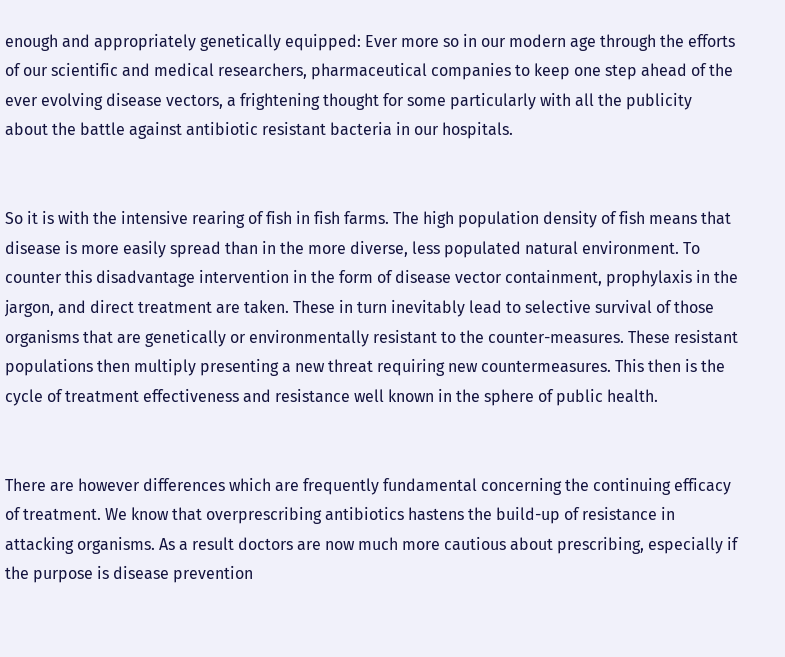enough and appropriately genetically equipped: Ever more so in our modern age through the efforts of our scientific and medical researchers, pharmaceutical companies to keep one step ahead of the ever evolving disease vectors, a frightening thought for some particularly with all the publicity about the battle against antibiotic resistant bacteria in our hospitals.


So it is with the intensive rearing of fish in fish farms. The high population density of fish means that disease is more easily spread than in the more diverse, less populated natural environment. To counter this disadvantage intervention in the form of disease vector containment, prophylaxis in the jargon, and direct treatment are taken. These in turn inevitably lead to selective survival of those organisms that are genetically or environmentally resistant to the counter-measures. These resistant populations then multiply presenting a new threat requiring new countermeasures. This then is the cycle of treatment effectiveness and resistance well known in the sphere of public health.


There are however differences which are frequently fundamental concerning the continuing efficacy of treatment. We know that overprescribing antibiotics hastens the build-up of resistance in attacking organisms. As a result doctors are now much more cautious about prescribing, especially if the purpose is disease prevention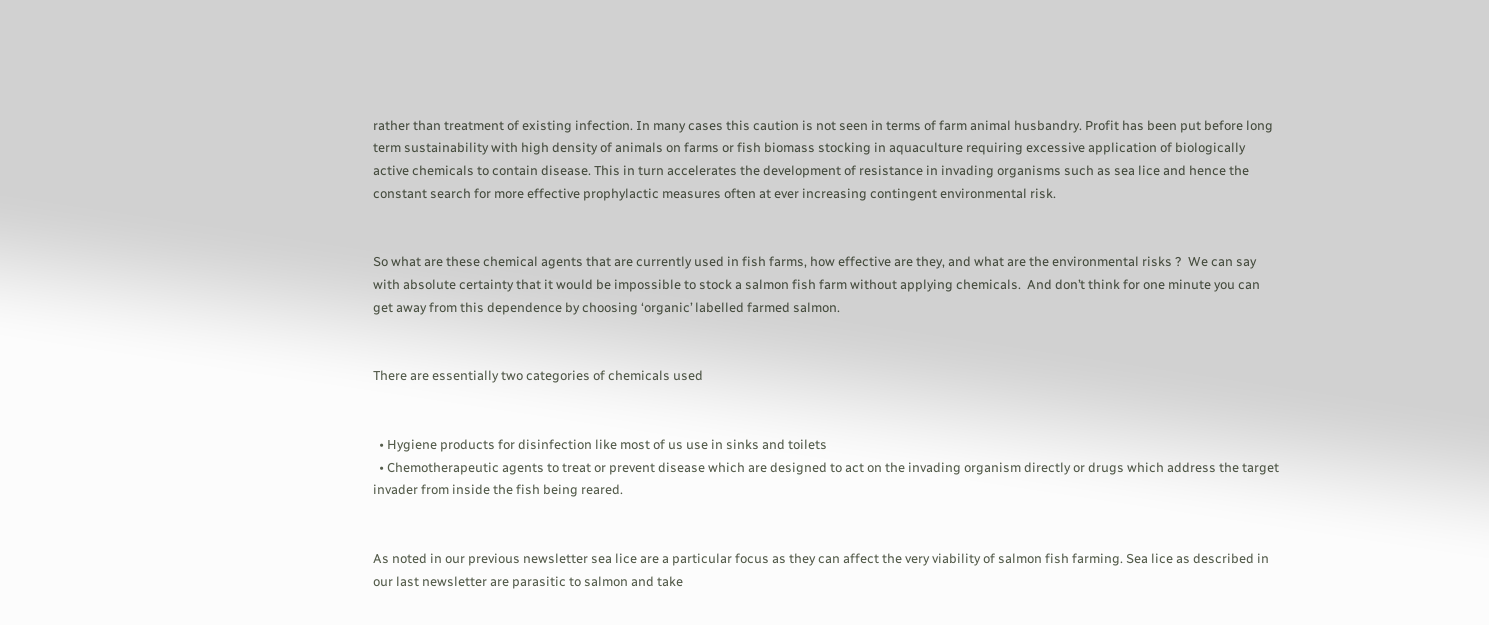rather than treatment of existing infection. In many cases this caution is not seen in terms of farm animal husbandry. Profit has been put before long term sustainability with high density of animals on farms or fish biomass stocking in aquaculture requiring excessive application of biologically active chemicals to contain disease. This in turn accelerates the development of resistance in invading organisms such as sea lice and hence the constant search for more effective prophylactic measures often at ever increasing contingent environmental risk.


So what are these chemical agents that are currently used in fish farms, how effective are they, and what are the environmental risks ?  We can say with absolute certainty that it would be impossible to stock a salmon fish farm without applying chemicals.  And don’t think for one minute you can get away from this dependence by choosing ‘organic’ labelled farmed salmon.


There are essentially two categories of chemicals used


  • Hygiene products for disinfection like most of us use in sinks and toilets
  • Chemotherapeutic agents to treat or prevent disease which are designed to act on the invading organism directly or drugs which address the target invader from inside the fish being reared.


As noted in our previous newsletter sea lice are a particular focus as they can affect the very viability of salmon fish farming. Sea lice as described in our last newsletter are parasitic to salmon and take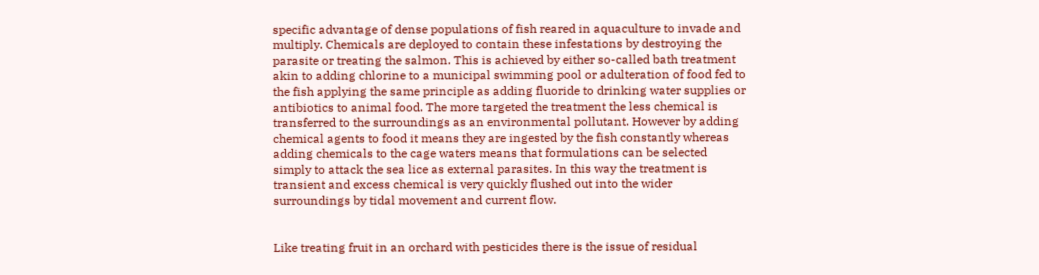specific advantage of dense populations of fish reared in aquaculture to invade and multiply. Chemicals are deployed to contain these infestations by destroying the parasite or treating the salmon. This is achieved by either so-called bath treatment akin to adding chlorine to a municipal swimming pool or adulteration of food fed to the fish applying the same principle as adding fluoride to drinking water supplies or antibiotics to animal food. The more targeted the treatment the less chemical is transferred to the surroundings as an environmental pollutant. However by adding chemical agents to food it means they are ingested by the fish constantly whereas adding chemicals to the cage waters means that formulations can be selected simply to attack the sea lice as external parasites. In this way the treatment is transient and excess chemical is very quickly flushed out into the wider surroundings by tidal movement and current flow.


Like treating fruit in an orchard with pesticides there is the issue of residual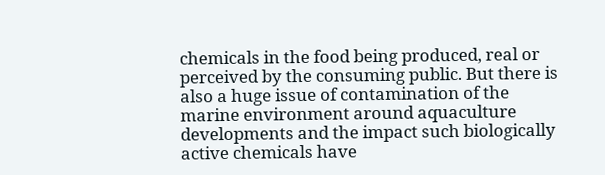chemicals in the food being produced, real or perceived by the consuming public. But there is also a huge issue of contamination of the marine environment around aquaculture developments and the impact such biologically active chemicals have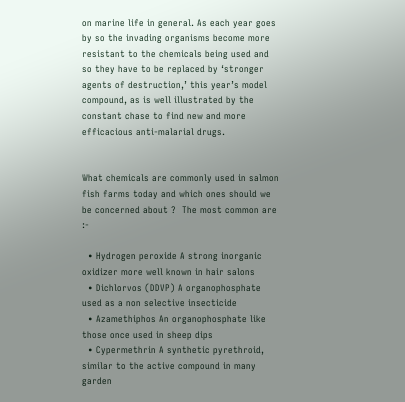on marine life in general. As each year goes by so the invading organisms become more resistant to the chemicals being used and so they have to be replaced by ‘stronger agents of destruction,’ this year’s model compound, as is well illustrated by the constant chase to find new and more efficacious anti-malarial drugs.


What chemicals are commonly used in salmon fish farms today and which ones should we be concerned about ?  The most common are :-

  • Hydrogen peroxide A strong inorganic oxidizer more well known in hair salons
  • Dichlorvos (DDVP) A organophosphate used as a non selective insecticide
  • Azamethiphos An organophosphate like those once used in sheep dips
  • Cypermethrin A synthetic pyrethroid, similar to the active compound in many garden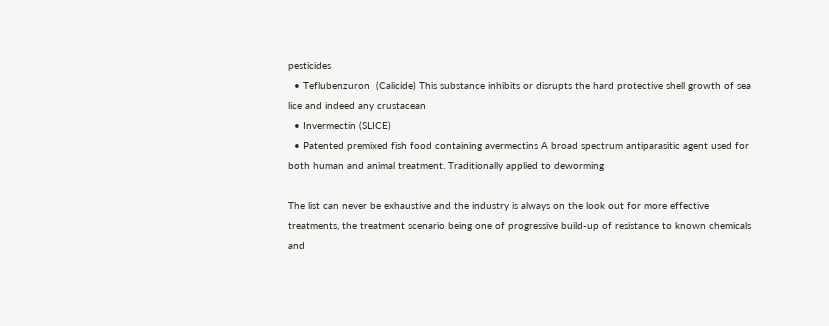pesticides
  • Teflubenzuron  (Calicide) This substance inhibits or disrupts the hard protective shell growth of sea lice and indeed any crustacean
  • Invermectin (SLICE)
  • Patented premixed fish food containing avermectins A broad spectrum antiparasitic agent used for both human and animal treatment. Traditionally applied to deworming

The list can never be exhaustive and the industry is always on the look out for more effective treatments, the treatment scenario being one of progressive build-up of resistance to known chemicals and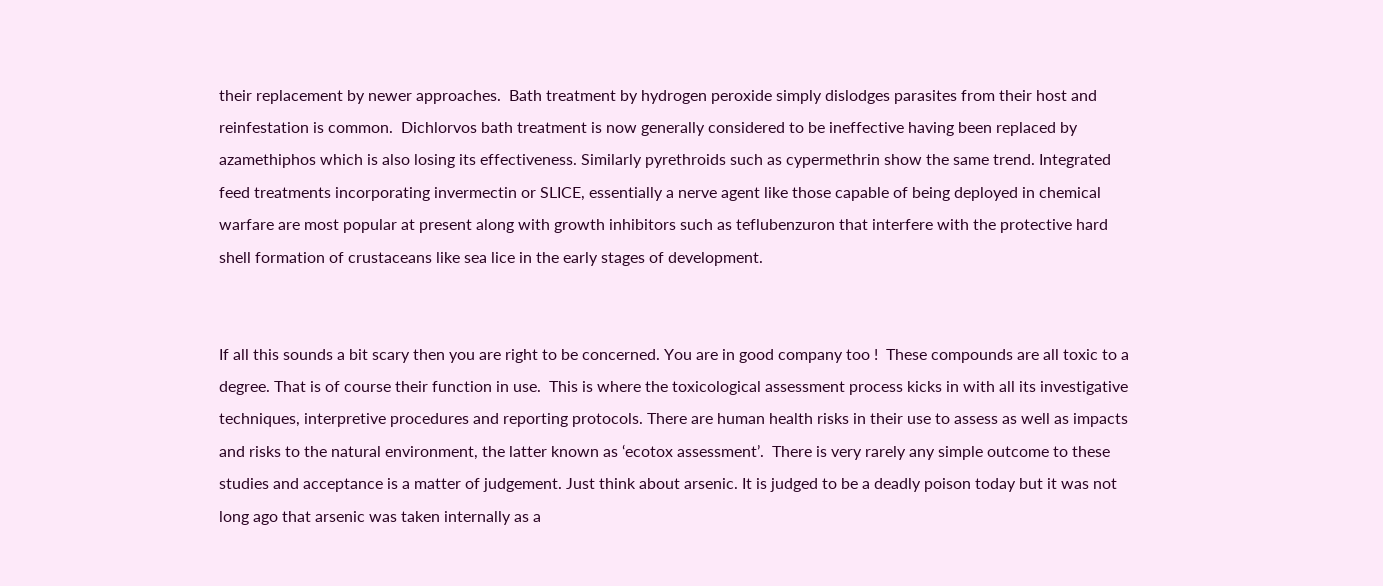their replacement by newer approaches.  Bath treatment by hydrogen peroxide simply dislodges parasites from their host and reinfestation is common.  Dichlorvos bath treatment is now generally considered to be ineffective having been replaced by azamethiphos which is also losing its effectiveness. Similarly pyrethroids such as cypermethrin show the same trend. Integrated feed treatments incorporating invermectin or SLICE, essentially a nerve agent like those capable of being deployed in chemical warfare are most popular at present along with growth inhibitors such as teflubenzuron that interfere with the protective hard shell formation of crustaceans like sea lice in the early stages of development.


If all this sounds a bit scary then you are right to be concerned. You are in good company too !  These compounds are all toxic to a degree. That is of course their function in use.  This is where the toxicological assessment process kicks in with all its investigative techniques, interpretive procedures and reporting protocols. There are human health risks in their use to assess as well as impacts and risks to the natural environment, the latter known as ‘ecotox assessment’.  There is very rarely any simple outcome to these studies and acceptance is a matter of judgement. Just think about arsenic. It is judged to be a deadly poison today but it was not long ago that arsenic was taken internally as a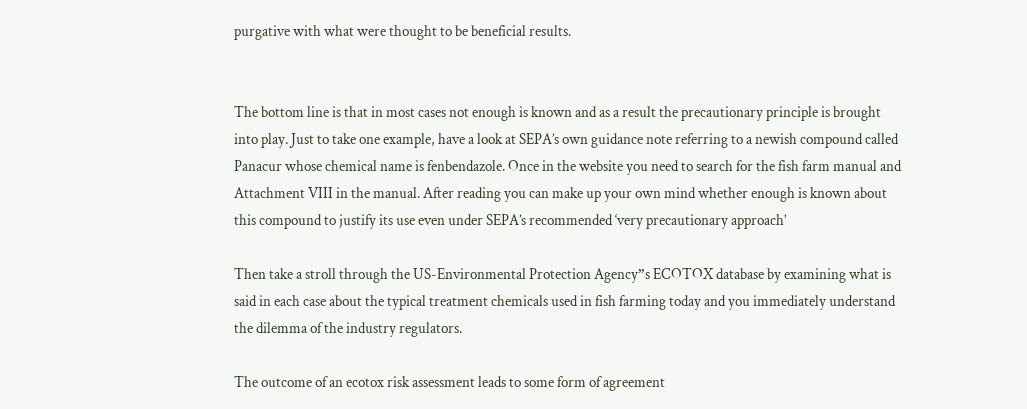purgative with what were thought to be beneficial results.


The bottom line is that in most cases not enough is known and as a result the precautionary principle is brought into play. Just to take one example, have a look at SEPA’s own guidance note referring to a newish compound called Panacur whose chemical name is fenbendazole. Once in the website you need to search for the fish farm manual and Attachment VIII in the manual. After reading you can make up your own mind whether enough is known about this compound to justify its use even under SEPA’s recommended ‘very precautionary approach’

Then take a stroll through the US-Environmental Protection Agency”s ECOTOX database by examining what is said in each case about the typical treatment chemicals used in fish farming today and you immediately understand the dilemma of the industry regulators.

The outcome of an ecotox risk assessment leads to some form of agreement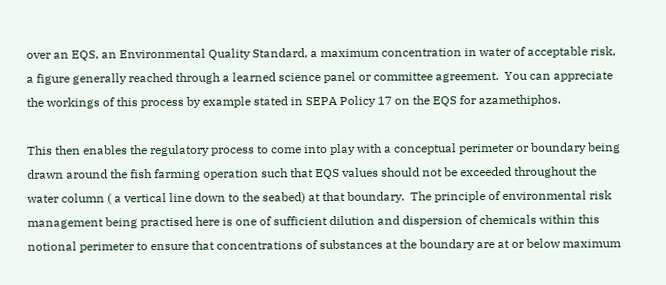over an EQS, an Environmental Quality Standard, a maximum concentration in water of acceptable risk, a figure generally reached through a learned science panel or committee agreement.  You can appreciate the workings of this process by example stated in SEPA Policy 17 on the EQS for azamethiphos.

This then enables the regulatory process to come into play with a conceptual perimeter or boundary being drawn around the fish farming operation such that EQS values should not be exceeded throughout the water column ( a vertical line down to the seabed) at that boundary.  The principle of environmental risk management being practised here is one of sufficient dilution and dispersion of chemicals within this notional perimeter to ensure that concentrations of substances at the boundary are at or below maximum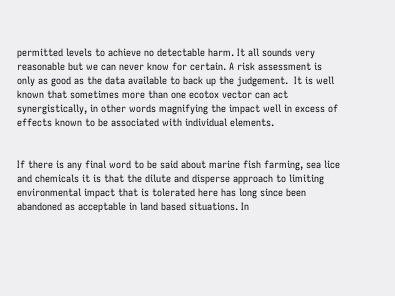permitted levels to achieve no detectable harm. It all sounds very reasonable but we can never know for certain. A risk assessment is only as good as the data available to back up the judgement.  It is well known that sometimes more than one ecotox vector can act synergistically, in other words magnifying the impact well in excess of effects known to be associated with individual elements.


If there is any final word to be said about marine fish farming, sea lice and chemicals it is that the dilute and disperse approach to limiting environmental impact that is tolerated here has long since been abandoned as acceptable in land based situations. In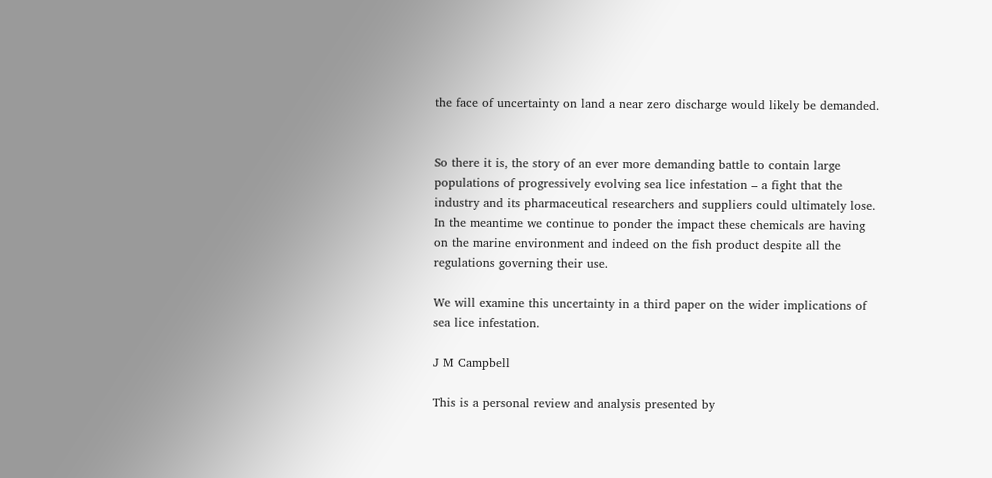the face of uncertainty on land a near zero discharge would likely be demanded.


So there it is, the story of an ever more demanding battle to contain large populations of progressively evolving sea lice infestation – a fight that the industry and its pharmaceutical researchers and suppliers could ultimately lose. In the meantime we continue to ponder the impact these chemicals are having on the marine environment and indeed on the fish product despite all the regulations governing their use.

We will examine this uncertainty in a third paper on the wider implications of sea lice infestation.

J M Campbell

This is a personal review and analysis presented by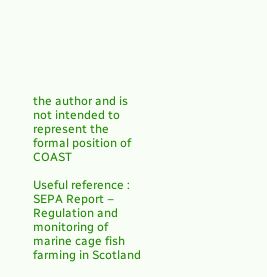the author and is not intended to represent the formal position of COAST

Useful reference : SEPA Report – Regulation and monitoring of marine cage fish farming in Scotland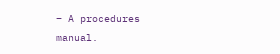– A procedures manual.